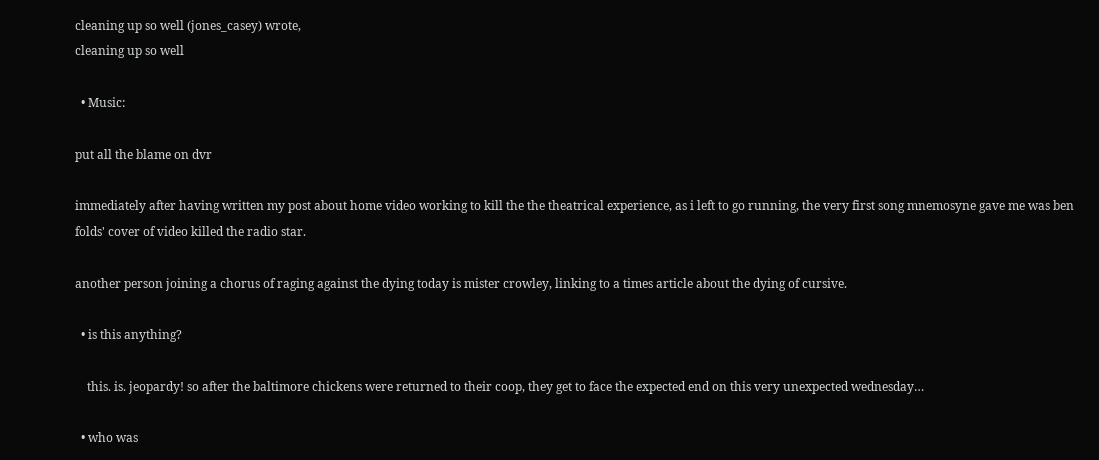cleaning up so well (jones_casey) wrote,
cleaning up so well

  • Music:

put all the blame on dvr

immediately after having written my post about home video working to kill the the theatrical experience, as i left to go running, the very first song mnemosyne gave me was ben folds' cover of video killed the radio star.

another person joining a chorus of raging against the dying today is mister crowley, linking to a times article about the dying of cursive.

  • is this anything?

    this. is. jeopardy! so after the baltimore chickens were returned to their coop, they get to face the expected end on this very unexpected wednesday…

  • who was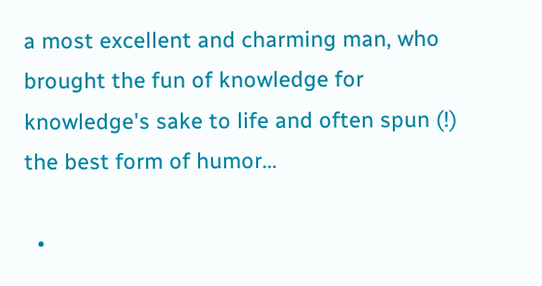a most excellent and charming man, who brought the fun of knowledge for knowledge's sake to life and often spun (!) the best form of humor…

  •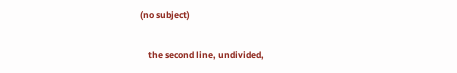(no subject)

    the second line, undivided,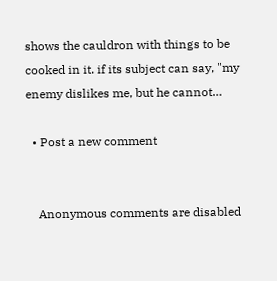shows the cauldron with things to be cooked in it. if its subject can say, "my enemy dislikes me, but he cannot…

  • Post a new comment


    Anonymous comments are disabled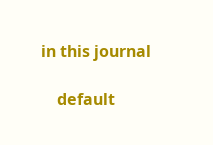in this journal

    default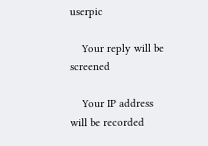userpic

    Your reply will be screened

    Your IP address will be recorded